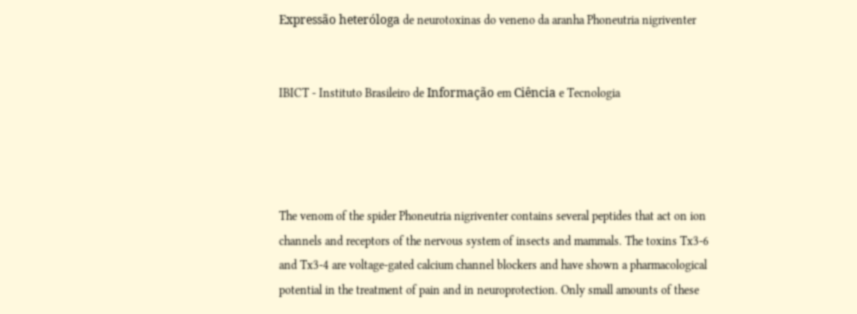Expressão heteróloga de neurotoxinas do veneno da aranha Phoneutria nigriventer


IBICT - Instituto Brasileiro de Informação em Ciência e Tecnologia




The venom of the spider Phoneutria nigriventer contains several peptides that act on ion channels and receptors of the nervous system of insects and mammals. The toxins Tx3-6 and Tx3-4 are voltage-gated calcium channel blockers and have shown a pharmacological potential in the treatment of pain and in neuroprotection. Only small amounts of these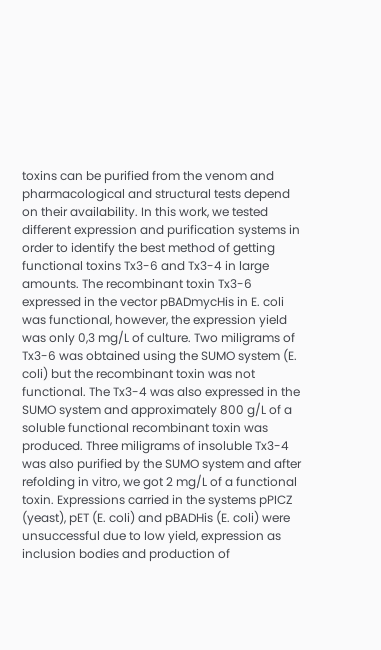toxins can be purified from the venom and pharmacological and structural tests depend on their availability. In this work, we tested different expression and purification systems in order to identify the best method of getting functional toxins Tx3-6 and Tx3-4 in large amounts. The recombinant toxin Tx3-6 expressed in the vector pBADmycHis in E. coli was functional, however, the expression yield was only 0,3 mg/L of culture. Two miligrams of Tx3-6 was obtained using the SUMO system (E. coli) but the recombinant toxin was not functional. The Tx3-4 was also expressed in the SUMO system and approximately 800 g/L of a soluble functional recombinant toxin was produced. Three miligrams of insoluble Tx3-4 was also purified by the SUMO system and after refolding in vitro, we got 2 mg/L of a functional toxin. Expressions carried in the systems pPICZ (yeast), pET (E. coli) and pBADHis (E. coli) were unsuccessful due to low yield, expression as inclusion bodies and production of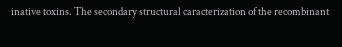inative toxins. The secondary structural caracterization of the recombinant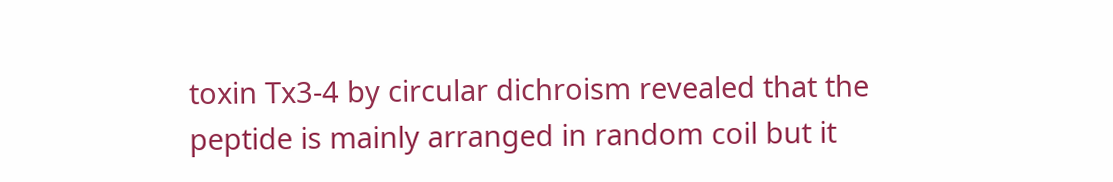toxin Tx3-4 by circular dichroism revealed that the peptide is mainly arranged in random coil but it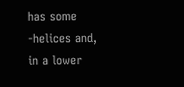has some -helices and, in a lower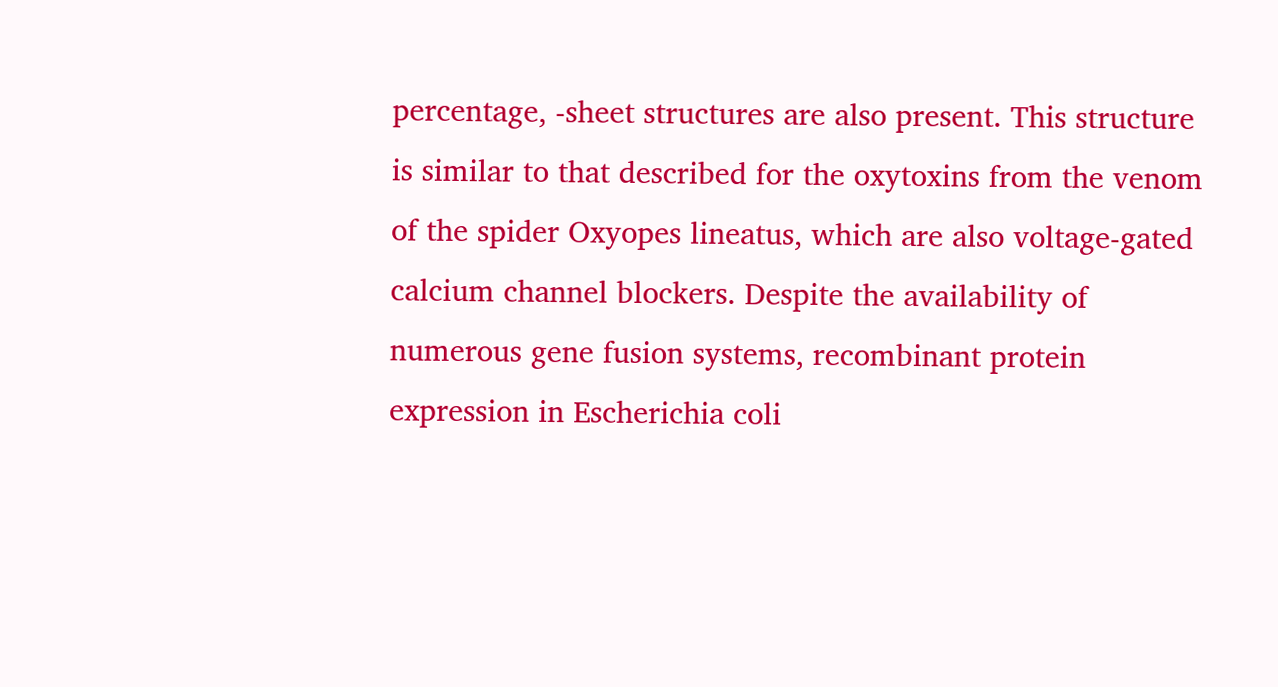percentage, -sheet structures are also present. This structure is similar to that described for the oxytoxins from the venom of the spider Oxyopes lineatus, which are also voltage-gated calcium channel blockers. Despite the availability of numerous gene fusion systems, recombinant protein expression in Escherichia coli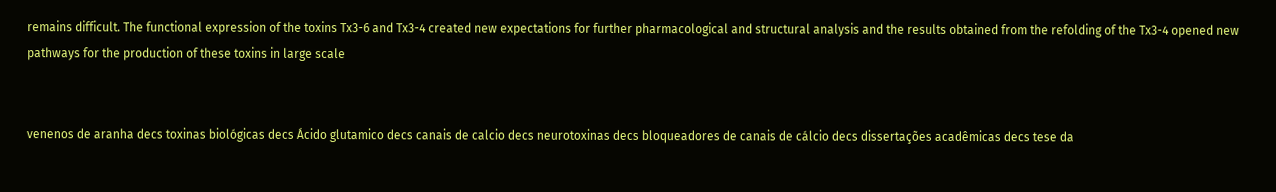remains difficult. The functional expression of the toxins Tx3-6 and Tx3-4 created new expectations for further pharmacological and structural analysis and the results obtained from the refolding of the Tx3-4 opened new pathways for the production of these toxins in large scale


venenos de aranha decs toxinas biológicas decs Ácido glutamico decs canais de calcio decs neurotoxinas decs bloqueadores de canais de cálcio decs dissertações acadêmicas decs tese da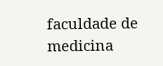faculdade de medicina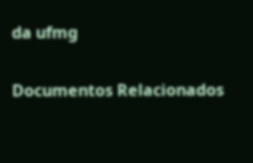da ufmg

Documentos Relacionados